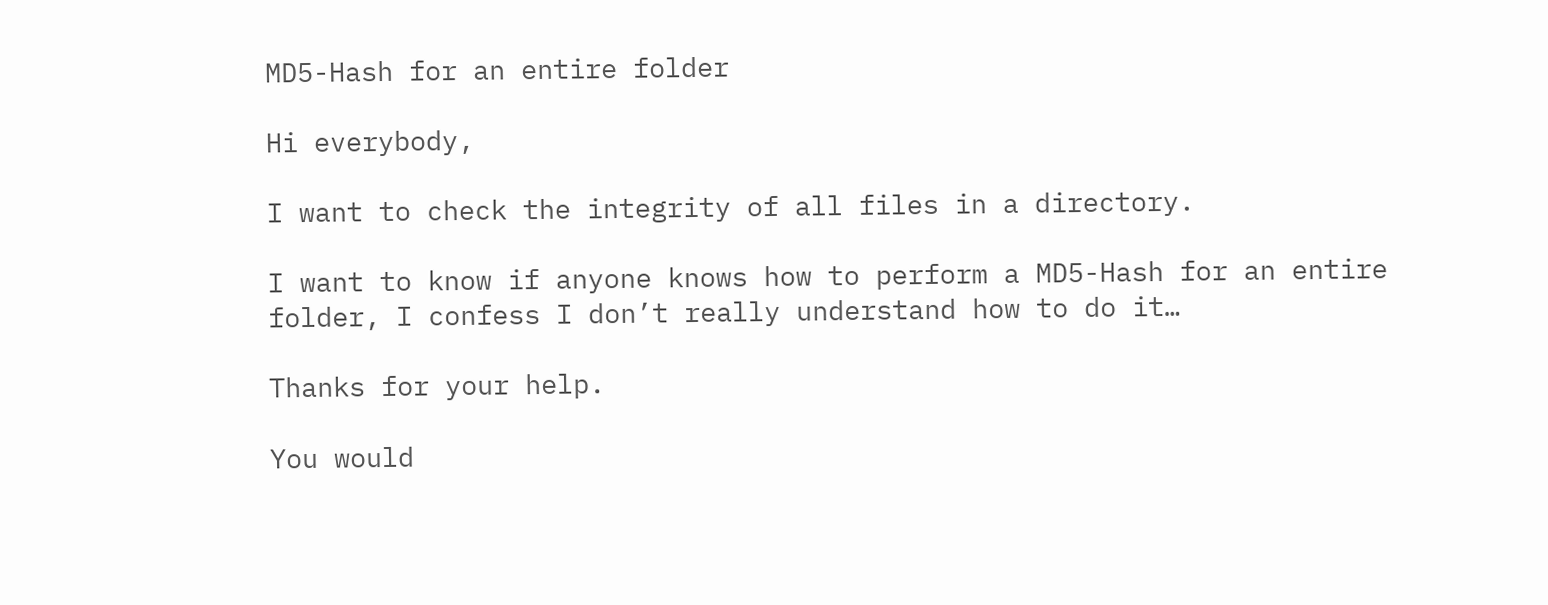MD5-Hash for an entire folder

Hi everybody,

I want to check the integrity of all files in a directory.

I want to know if anyone knows how to perform a MD5-Hash for an entire folder, I confess I don’t really understand how to do it…

Thanks for your help.

You would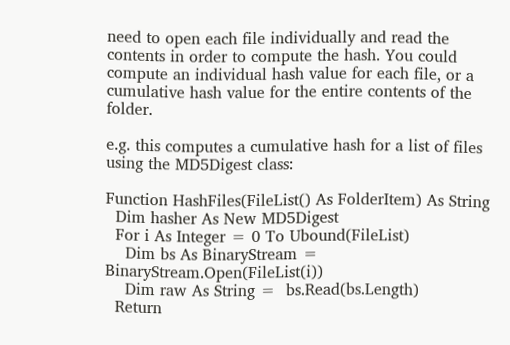need to open each file individually and read the contents in order to compute the hash. You could compute an individual hash value for each file, or a cumulative hash value for the entire contents of the folder.

e.g. this computes a cumulative hash for a list of files using the MD5Digest class:

Function HashFiles(FileList() As FolderItem) As String
  Dim hasher As New MD5Digest
  For i As Integer = 0 To Ubound(FileList)
    Dim bs As BinaryStream = BinaryStream.Open(FileList(i))
    Dim raw As String =  bs.Read(bs.Length)
  Return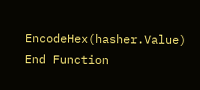EncodeHex(hasher.Value)
End Function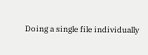Doing a single file individually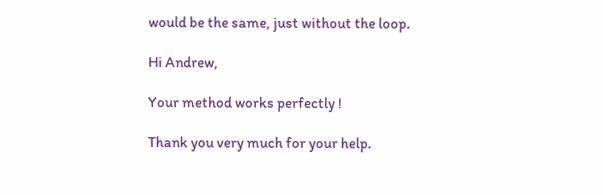would be the same, just without the loop.

Hi Andrew,

Your method works perfectly !

Thank you very much for your help.